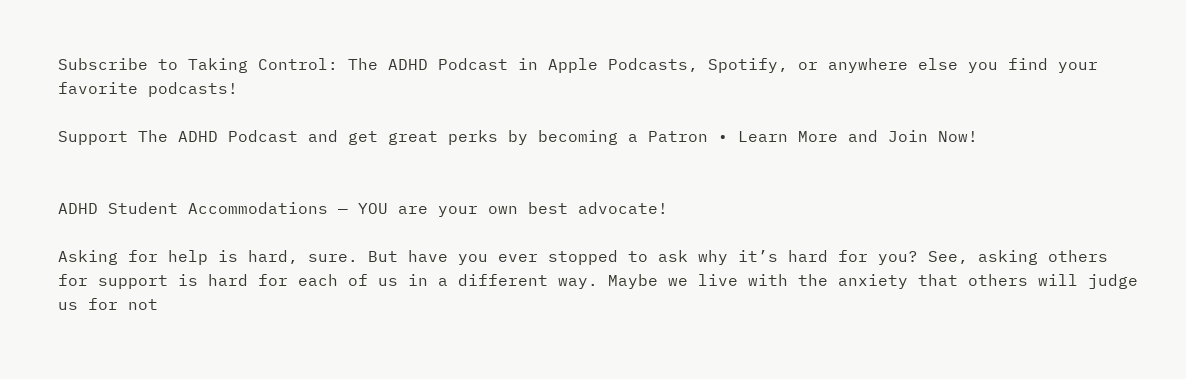Subscribe to Taking Control: The ADHD Podcast in Apple Podcasts, Spotify, or anywhere else you find your favorite podcasts!

Support The ADHD Podcast and get great perks by becoming a Patron • Learn More and Join Now!


ADHD Student Accommodations — YOU are your own best advocate!

Asking for help is hard, sure. But have you ever stopped to ask why it’s hard for you? See, asking others for support is hard for each of us in a different way. Maybe we live with the anxiety that others will judge us for not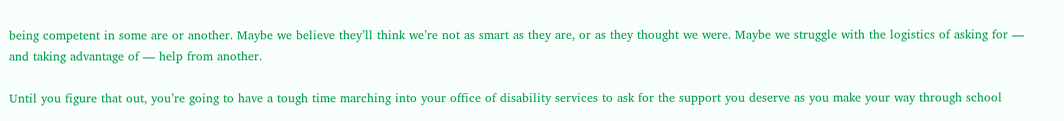being competent in some are or another. Maybe we believe they’ll think we’re not as smart as they are, or as they thought we were. Maybe we struggle with the logistics of asking for — and taking advantage of — help from another.

Until you figure that out, you’re going to have a tough time marching into your office of disability services to ask for the support you deserve as you make your way through school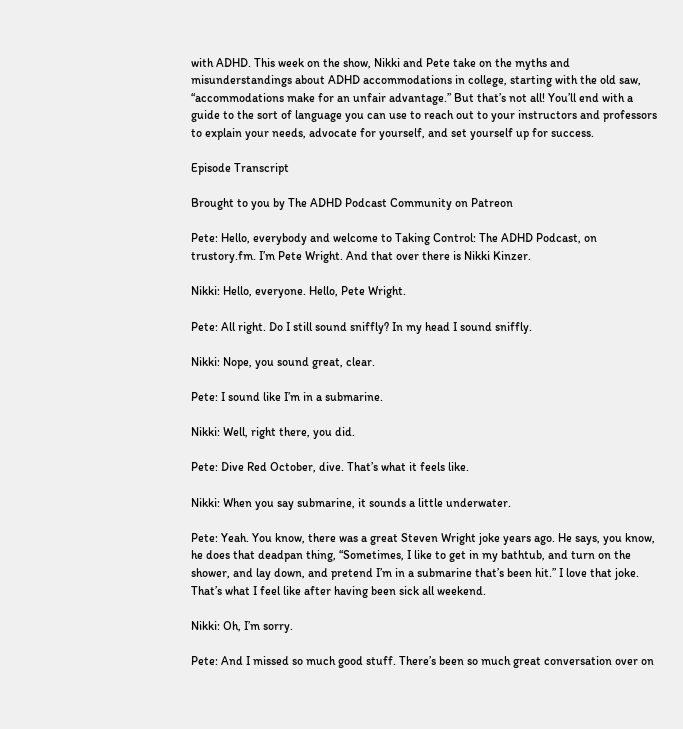with ADHD. This week on the show, Nikki and Pete take on the myths and misunderstandings about ADHD accommodations in college, starting with the old saw, “accommodations make for an unfair advantage.” But that’s not all! You’ll end with a guide to the sort of language you can use to reach out to your instructors and professors to explain your needs, advocate for yourself, and set yourself up for success.

Episode Transcript

Brought to you by The ADHD Podcast Community on Patreon

Pete: Hello, everybody and welcome to Taking Control: The ADHD Podcast, on trustory.fm. I’m Pete Wright. And that over there is Nikki Kinzer.

Nikki: Hello, everyone. Hello, Pete Wright.

Pete: All right. Do I still sound sniffly? In my head I sound sniffly.

Nikki: Nope, you sound great, clear.

Pete: I sound like I’m in a submarine.

Nikki: Well, right there, you did.

Pete: Dive Red October, dive. That’s what it feels like.

Nikki: When you say submarine, it sounds a little underwater.

Pete: Yeah. You know, there was a great Steven Wright joke years ago. He says, you know, he does that deadpan thing, “Sometimes, I like to get in my bathtub, and turn on the shower, and lay down, and pretend I’m in a submarine that’s been hit.” I love that joke. That’s what I feel like after having been sick all weekend.

Nikki: Oh, I’m sorry.

Pete: And I missed so much good stuff. There’s been so much great conversation over on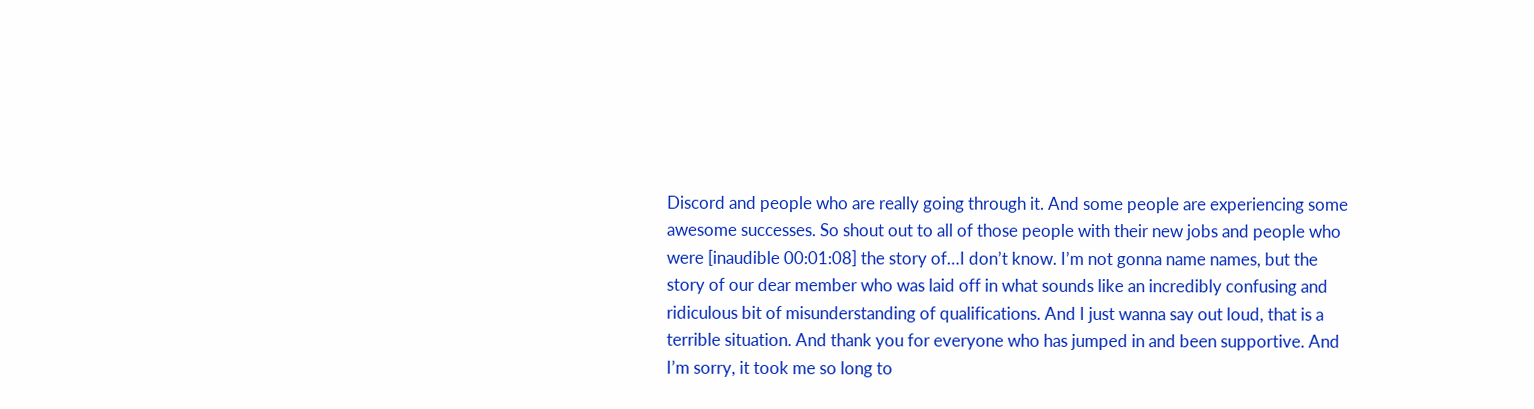Discord and people who are really going through it. And some people are experiencing some awesome successes. So shout out to all of those people with their new jobs and people who were [inaudible 00:01:08] the story of…I don’t know. I’m not gonna name names, but the story of our dear member who was laid off in what sounds like an incredibly confusing and ridiculous bit of misunderstanding of qualifications. And I just wanna say out loud, that is a terrible situation. And thank you for everyone who has jumped in and been supportive. And I’m sorry, it took me so long to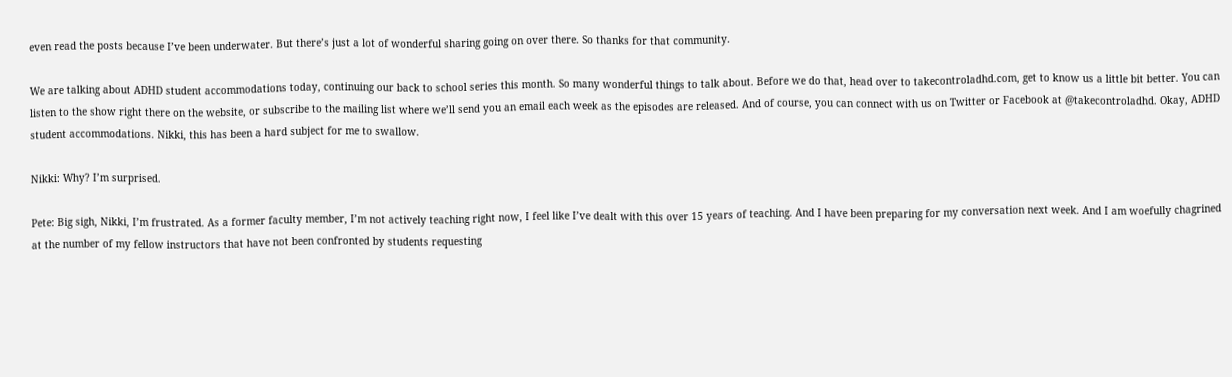even read the posts because I’ve been underwater. But there’s just a lot of wonderful sharing going on over there. So thanks for that community.

We are talking about ADHD student accommodations today, continuing our back to school series this month. So many wonderful things to talk about. Before we do that, head over to takecontroladhd.com, get to know us a little bit better. You can listen to the show right there on the website, or subscribe to the mailing list where we’ll send you an email each week as the episodes are released. And of course, you can connect with us on Twitter or Facebook at @takecontroladhd. Okay, ADHD student accommodations. Nikki, this has been a hard subject for me to swallow.

Nikki: Why? I’m surprised.

Pete: Big sigh, Nikki, I’m frustrated. As a former faculty member, I’m not actively teaching right now, I feel like I’ve dealt with this over 15 years of teaching. And I have been preparing for my conversation next week. And I am woefully chagrined at the number of my fellow instructors that have not been confronted by students requesting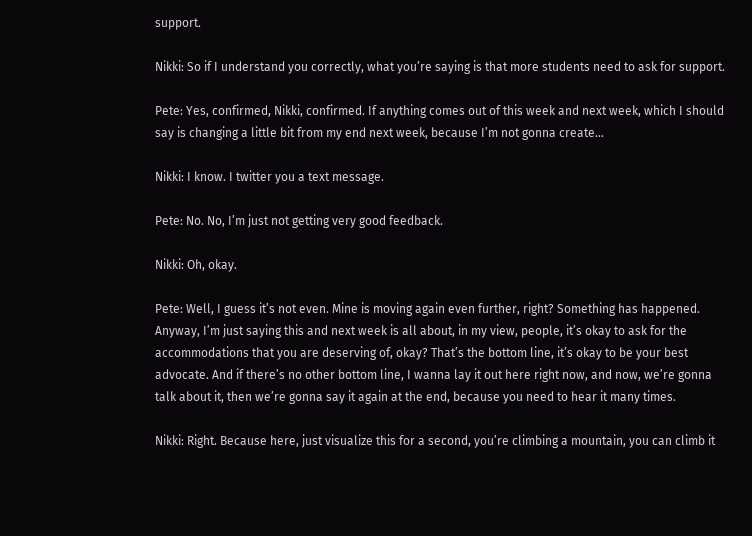support.

Nikki: So if I understand you correctly, what you’re saying is that more students need to ask for support.

Pete: Yes, confirmed, Nikki, confirmed. If anything comes out of this week and next week, which I should say is changing a little bit from my end next week, because I’m not gonna create…

Nikki: I know. I twitter you a text message.

Pete: No. No, I’m just not getting very good feedback.

Nikki: Oh, okay.

Pete: Well, I guess it’s not even. Mine is moving again even further, right? Something has happened. Anyway, I’m just saying this and next week is all about, in my view, people, it’s okay to ask for the accommodations that you are deserving of, okay? That’s the bottom line, it’s okay to be your best advocate. And if there’s no other bottom line, I wanna lay it out here right now, and now, we’re gonna talk about it, then we’re gonna say it again at the end, because you need to hear it many times.

Nikki: Right. Because here, just visualize this for a second, you’re climbing a mountain, you can climb it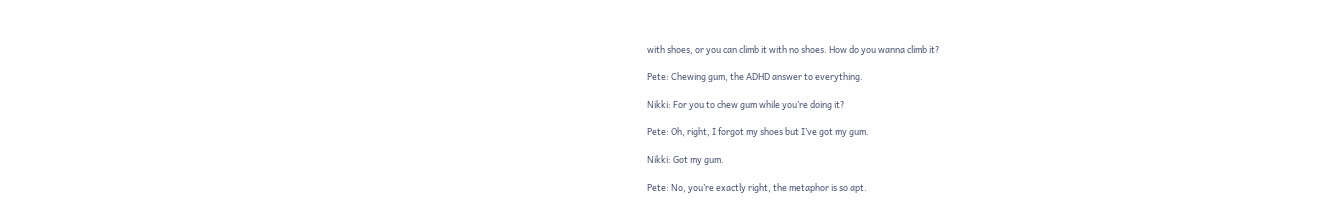with shoes, or you can climb it with no shoes. How do you wanna climb it?

Pete: Chewing gum, the ADHD answer to everything.

Nikki: For you to chew gum while you’re doing it?

Pete: Oh, right, I forgot my shoes but I’ve got my gum.

Nikki: Got my gum.

Pete: No, you’re exactly right, the metaphor is so apt.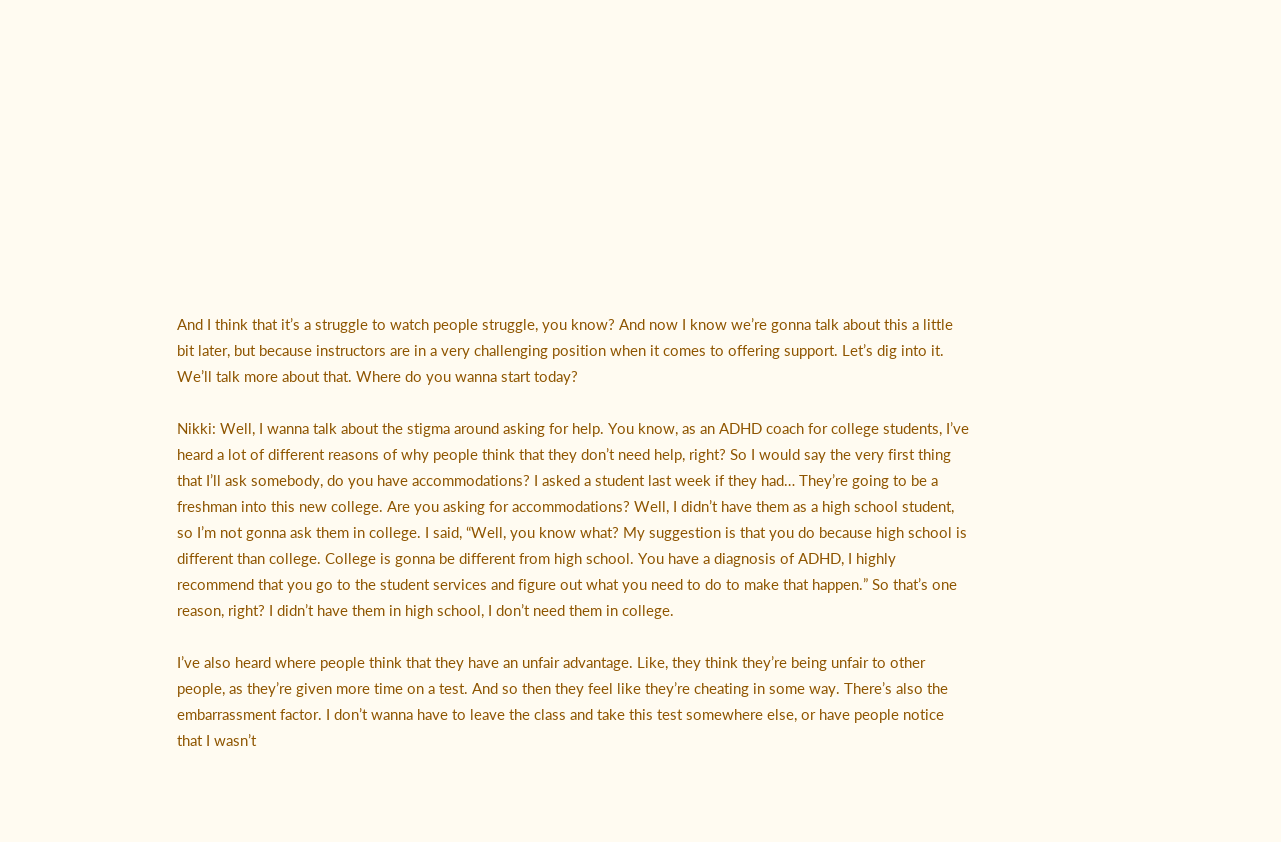And I think that it’s a struggle to watch people struggle, you know? And now I know we’re gonna talk about this a little bit later, but because instructors are in a very challenging position when it comes to offering support. Let’s dig into it. We’ll talk more about that. Where do you wanna start today?

Nikki: Well, I wanna talk about the stigma around asking for help. You know, as an ADHD coach for college students, I’ve heard a lot of different reasons of why people think that they don’t need help, right? So I would say the very first thing that I’ll ask somebody, do you have accommodations? I asked a student last week if they had… They’re going to be a freshman into this new college. Are you asking for accommodations? Well, I didn’t have them as a high school student, so I’m not gonna ask them in college. I said, “Well, you know what? My suggestion is that you do because high school is different than college. College is gonna be different from high school. You have a diagnosis of ADHD, I highly recommend that you go to the student services and figure out what you need to do to make that happen.” So that’s one reason, right? I didn’t have them in high school, I don’t need them in college.

I’ve also heard where people think that they have an unfair advantage. Like, they think they’re being unfair to other people, as they’re given more time on a test. And so then they feel like they’re cheating in some way. There’s also the embarrassment factor. I don’t wanna have to leave the class and take this test somewhere else, or have people notice that I wasn’t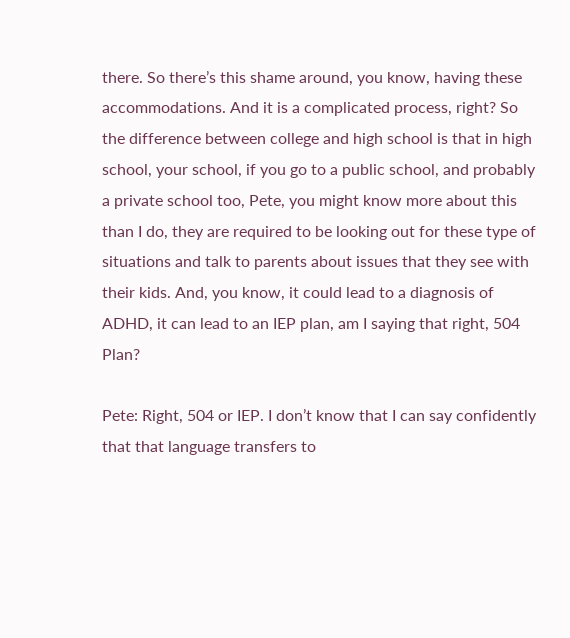there. So there’s this shame around, you know, having these accommodations. And it is a complicated process, right? So the difference between college and high school is that in high school, your school, if you go to a public school, and probably a private school too, Pete, you might know more about this than I do, they are required to be looking out for these type of situations and talk to parents about issues that they see with their kids. And, you know, it could lead to a diagnosis of ADHD, it can lead to an IEP plan, am I saying that right, 504 Plan?

Pete: Right, 504 or IEP. I don’t know that I can say confidently that that language transfers to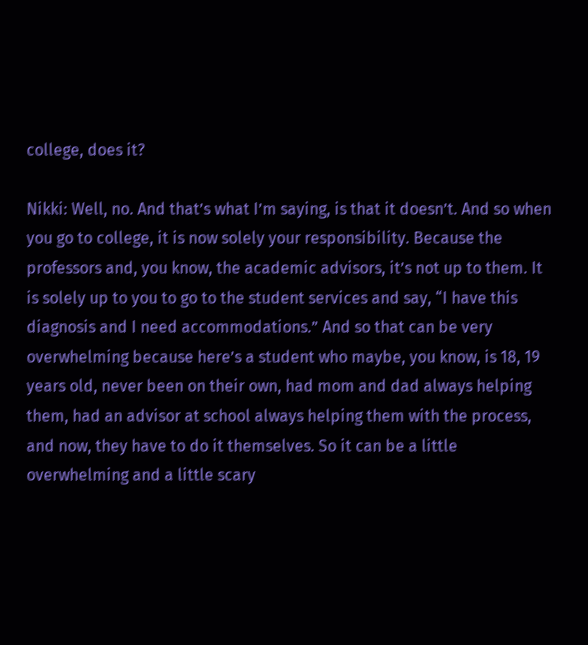college, does it?

Nikki: Well, no. And that’s what I’m saying, is that it doesn’t. And so when you go to college, it is now solely your responsibility. Because the professors and, you know, the academic advisors, it’s not up to them. It is solely up to you to go to the student services and say, “I have this diagnosis and I need accommodations.” And so that can be very overwhelming because here’s a student who maybe, you know, is 18, 19 years old, never been on their own, had mom and dad always helping them, had an advisor at school always helping them with the process, and now, they have to do it themselves. So it can be a little overwhelming and a little scary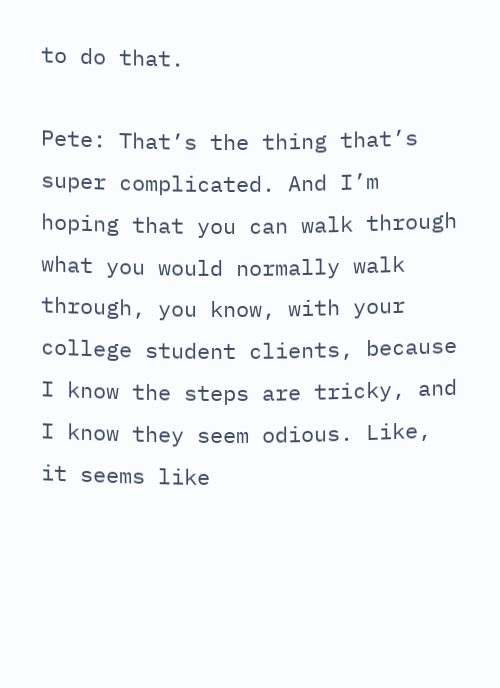to do that.

Pete: That’s the thing that’s super complicated. And I’m hoping that you can walk through what you would normally walk through, you know, with your college student clients, because I know the steps are tricky, and I know they seem odious. Like, it seems like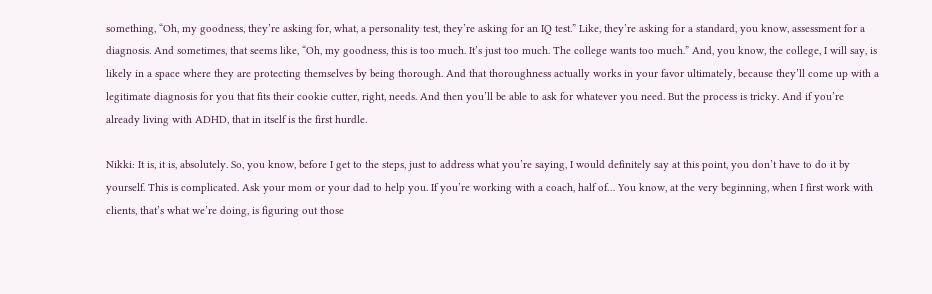something, “Oh, my goodness, they’re asking for, what, a personality test, they’re asking for an IQ test.” Like, they’re asking for a standard, you know, assessment for a diagnosis. And sometimes, that seems like, “Oh, my goodness, this is too much. It’s just too much. The college wants too much.” And, you know, the college, I will say, is likely in a space where they are protecting themselves by being thorough. And that thoroughness actually works in your favor ultimately, because they’ll come up with a legitimate diagnosis for you that fits their cookie cutter, right, needs. And then you’ll be able to ask for whatever you need. But the process is tricky. And if you’re already living with ADHD, that in itself is the first hurdle.

Nikki: It is, it is, absolutely. So, you know, before I get to the steps, just to address what you’re saying, I would definitely say at this point, you don’t have to do it by yourself. This is complicated. Ask your mom or your dad to help you. If you’re working with a coach, half of… You know, at the very beginning, when I first work with clients, that’s what we’re doing, is figuring out those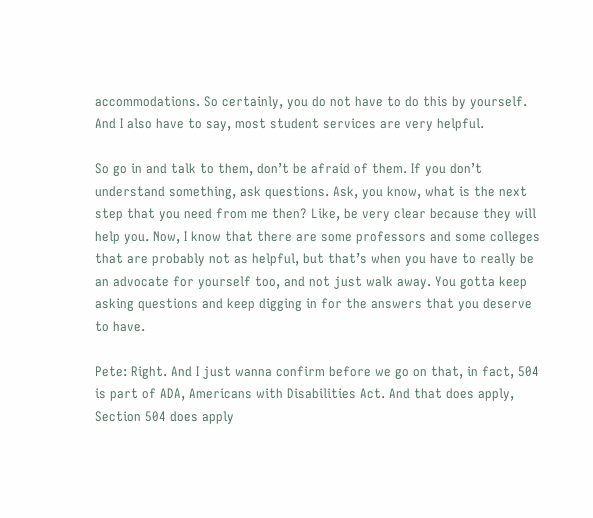accommodations. So certainly, you do not have to do this by yourself. And I also have to say, most student services are very helpful.

So go in and talk to them, don’t be afraid of them. If you don’t understand something, ask questions. Ask, you know, what is the next step that you need from me then? Like, be very clear because they will help you. Now, I know that there are some professors and some colleges that are probably not as helpful, but that’s when you have to really be an advocate for yourself too, and not just walk away. You gotta keep asking questions and keep digging in for the answers that you deserve to have.

Pete: Right. And I just wanna confirm before we go on that, in fact, 504 is part of ADA, Americans with Disabilities Act. And that does apply, Section 504 does apply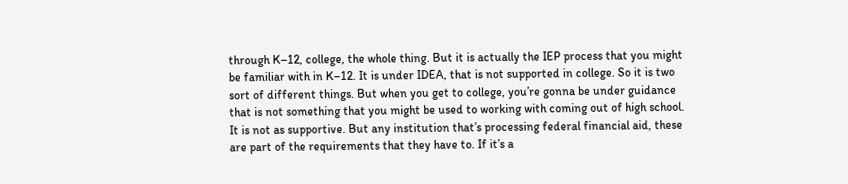through K–12, college, the whole thing. But it is actually the IEP process that you might be familiar with in K–12. It is under IDEA, that is not supported in college. So it is two sort of different things. But when you get to college, you’re gonna be under guidance that is not something that you might be used to working with coming out of high school. It is not as supportive. But any institution that’s processing federal financial aid, these are part of the requirements that they have to. If it’s a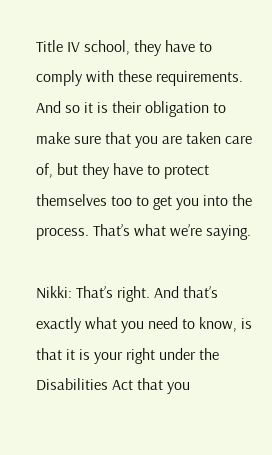Title IV school, they have to comply with these requirements. And so it is their obligation to make sure that you are taken care of, but they have to protect themselves too to get you into the process. That’s what we’re saying.

Nikki: That’s right. And that’s exactly what you need to know, is that it is your right under the Disabilities Act that you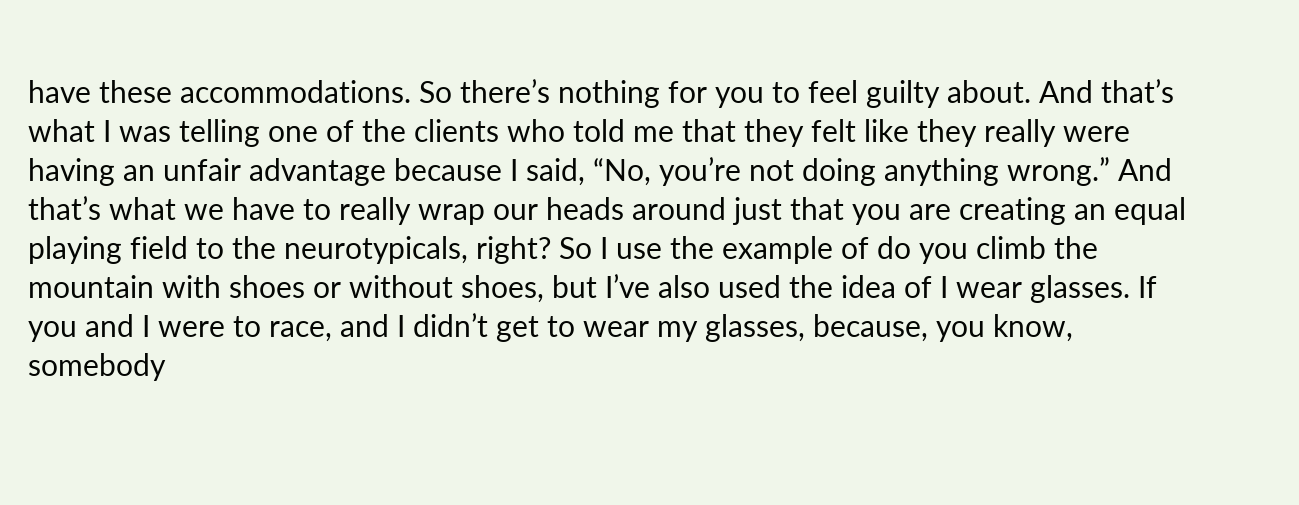have these accommodations. So there’s nothing for you to feel guilty about. And that’s what I was telling one of the clients who told me that they felt like they really were having an unfair advantage because I said, “No, you’re not doing anything wrong.” And that’s what we have to really wrap our heads around just that you are creating an equal playing field to the neurotypicals, right? So I use the example of do you climb the mountain with shoes or without shoes, but I’ve also used the idea of I wear glasses. If you and I were to race, and I didn’t get to wear my glasses, because, you know, somebody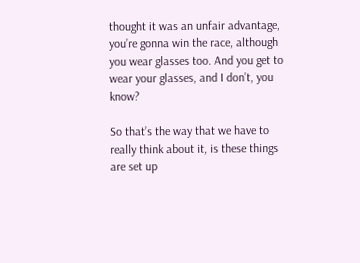thought it was an unfair advantage, you’re gonna win the race, although you wear glasses too. And you get to wear your glasses, and I don’t, you know?

So that’s the way that we have to really think about it, is these things are set up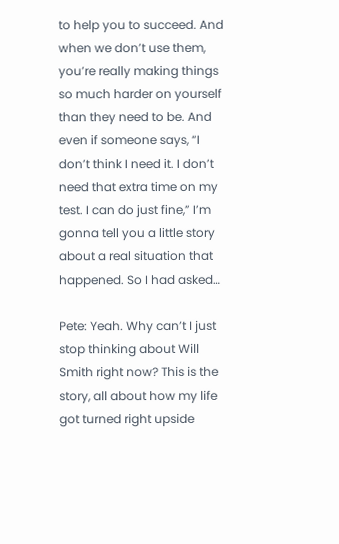to help you to succeed. And when we don’t use them, you’re really making things so much harder on yourself than they need to be. And even if someone says, “I don’t think I need it. I don’t need that extra time on my test. I can do just fine,” I’m gonna tell you a little story about a real situation that happened. So I had asked…

Pete: Yeah. Why can’t I just stop thinking about Will Smith right now? This is the story, all about how my life got turned right upside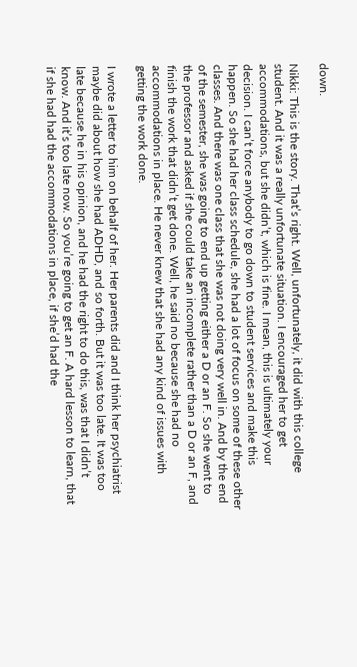down.

Nikki: This is the story. That’s right. Well, unfortunately, it did with this college student. And it was a really unfortunate situation. I encouraged her to get accommodations, but she didn’t, which is fine. I mean, this is ultimately your decision. I can’t force anybody to go down to student services and make this happen. So she had her class schedule, she had a lot of focus on some of these other classes. And there was one class that she was not doing very well in. And by the end of the semester, she was going to end up getting either a D or an F. So she went to the professor and asked if she could take an incomplete rather than a D or an F, and finish the work that didn’t get done. Well, he said no because she had no accommodations in place. He never knew that she had any kind of issues with getting the work done.

I wrote a letter to him on behalf of her. Her parents did and I think her psychiatrist maybe did about how she had ADHD, and so forth. But it was too late. It was too late because he in his opinion, and he had the right to do this, was that I didn’t know. And it’s too late now. So you’re going to get an F. A hard lesson to learn, that if she had had the accommodations in place, if she’d had the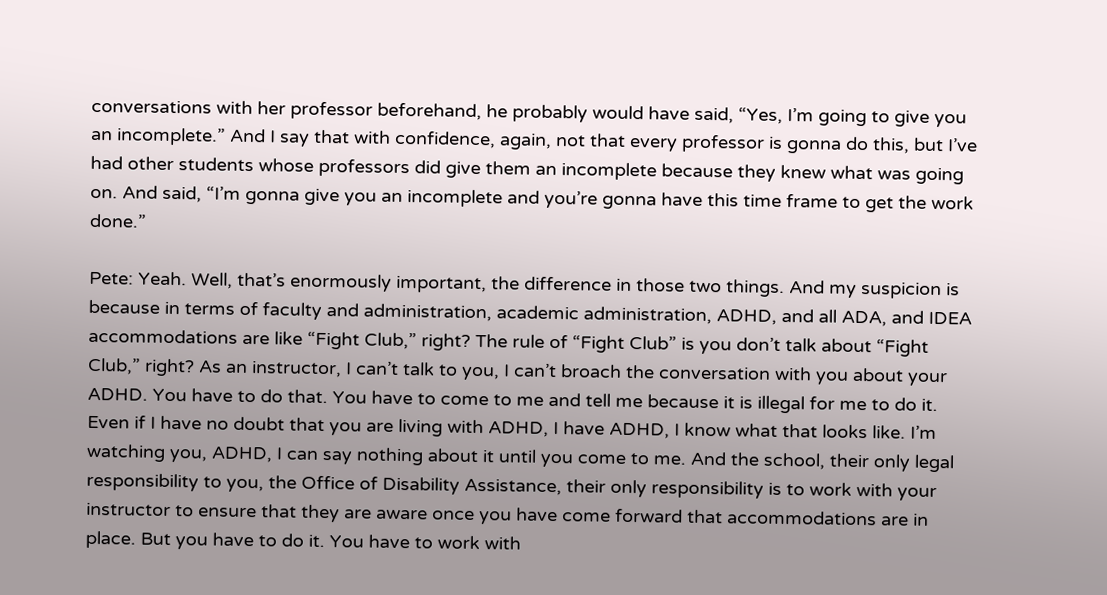conversations with her professor beforehand, he probably would have said, “Yes, I’m going to give you an incomplete.” And I say that with confidence, again, not that every professor is gonna do this, but I’ve had other students whose professors did give them an incomplete because they knew what was going on. And said, “I’m gonna give you an incomplete and you’re gonna have this time frame to get the work done.”

Pete: Yeah. Well, that’s enormously important, the difference in those two things. And my suspicion is because in terms of faculty and administration, academic administration, ADHD, and all ADA, and IDEA accommodations are like “Fight Club,” right? The rule of “Fight Club” is you don’t talk about “Fight Club,” right? As an instructor, I can’t talk to you, I can’t broach the conversation with you about your ADHD. You have to do that. You have to come to me and tell me because it is illegal for me to do it. Even if I have no doubt that you are living with ADHD, I have ADHD, I know what that looks like. I’m watching you, ADHD, I can say nothing about it until you come to me. And the school, their only legal responsibility to you, the Office of Disability Assistance, their only responsibility is to work with your instructor to ensure that they are aware once you have come forward that accommodations are in place. But you have to do it. You have to work with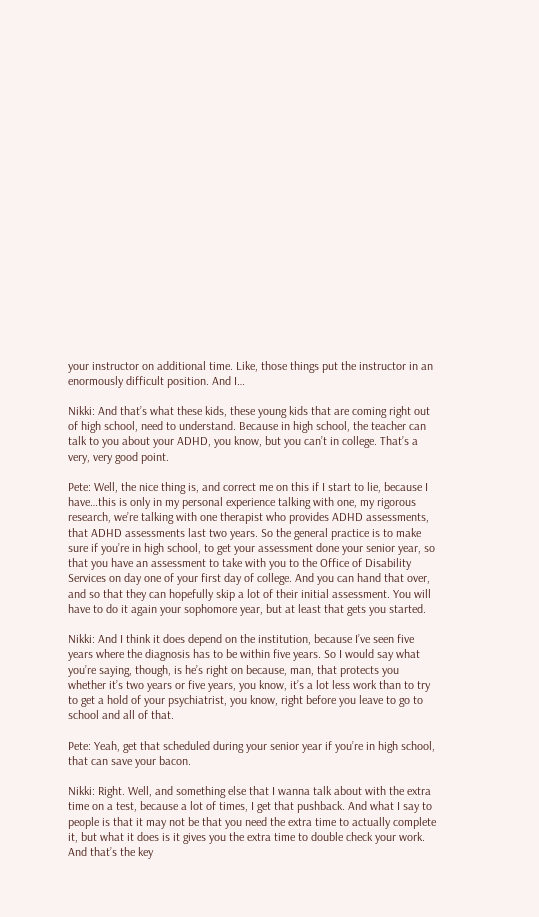your instructor on additional time. Like, those things put the instructor in an enormously difficult position. And I…

Nikki: And that’s what these kids, these young kids that are coming right out of high school, need to understand. Because in high school, the teacher can talk to you about your ADHD, you know, but you can’t in college. That’s a very, very good point.

Pete: Well, the nice thing is, and correct me on this if I start to lie, because I have…this is only in my personal experience talking with one, my rigorous research, we’re talking with one therapist who provides ADHD assessments, that ADHD assessments last two years. So the general practice is to make sure if you’re in high school, to get your assessment done your senior year, so that you have an assessment to take with you to the Office of Disability Services on day one of your first day of college. And you can hand that over, and so that they can hopefully skip a lot of their initial assessment. You will have to do it again your sophomore year, but at least that gets you started.

Nikki: And I think it does depend on the institution, because I’ve seen five years where the diagnosis has to be within five years. So I would say what you’re saying, though, is he’s right on because, man, that protects you whether it’s two years or five years, you know, it’s a lot less work than to try to get a hold of your psychiatrist, you know, right before you leave to go to school and all of that.

Pete: Yeah, get that scheduled during your senior year if you’re in high school, that can save your bacon.

Nikki: Right. Well, and something else that I wanna talk about with the extra time on a test, because a lot of times, I get that pushback. And what I say to people is that it may not be that you need the extra time to actually complete it, but what it does is it gives you the extra time to double check your work. And that’s the key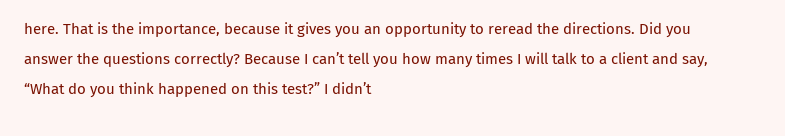here. That is the importance, because it gives you an opportunity to reread the directions. Did you answer the questions correctly? Because I can’t tell you how many times I will talk to a client and say, “What do you think happened on this test?” I didn’t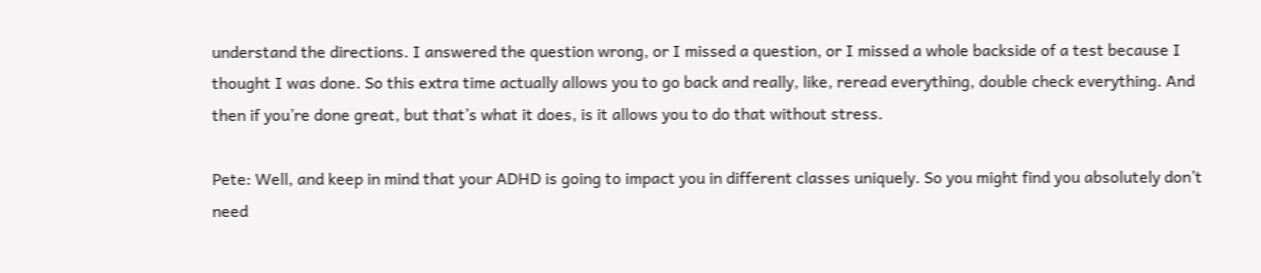understand the directions. I answered the question wrong, or I missed a question, or I missed a whole backside of a test because I thought I was done. So this extra time actually allows you to go back and really, like, reread everything, double check everything. And then if you’re done great, but that’s what it does, is it allows you to do that without stress.

Pete: Well, and keep in mind that your ADHD is going to impact you in different classes uniquely. So you might find you absolutely don’t need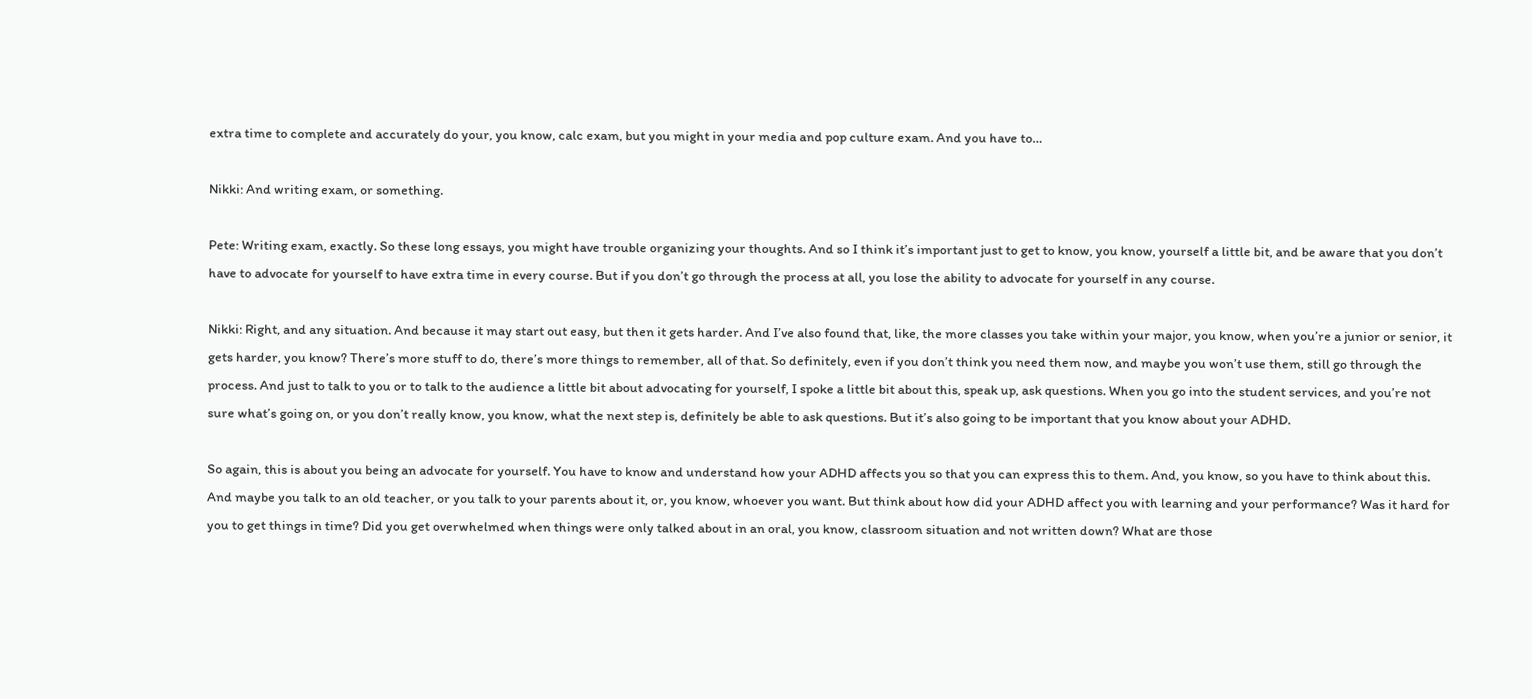extra time to complete and accurately do your, you know, calc exam, but you might in your media and pop culture exam. And you have to…

Nikki: And writing exam, or something.

Pete: Writing exam, exactly. So these long essays, you might have trouble organizing your thoughts. And so I think it’s important just to get to know, you know, yourself a little bit, and be aware that you don’t have to advocate for yourself to have extra time in every course. But if you don’t go through the process at all, you lose the ability to advocate for yourself in any course.

Nikki: Right, and any situation. And because it may start out easy, but then it gets harder. And I’ve also found that, like, the more classes you take within your major, you know, when you’re a junior or senior, it gets harder, you know? There’s more stuff to do, there’s more things to remember, all of that. So definitely, even if you don’t think you need them now, and maybe you won’t use them, still go through the process. And just to talk to you or to talk to the audience a little bit about advocating for yourself, I spoke a little bit about this, speak up, ask questions. When you go into the student services, and you’re not sure what’s going on, or you don’t really know, you know, what the next step is, definitely be able to ask questions. But it’s also going to be important that you know about your ADHD.

So again, this is about you being an advocate for yourself. You have to know and understand how your ADHD affects you so that you can express this to them. And, you know, so you have to think about this. And maybe you talk to an old teacher, or you talk to your parents about it, or, you know, whoever you want. But think about how did your ADHD affect you with learning and your performance? Was it hard for you to get things in time? Did you get overwhelmed when things were only talked about in an oral, you know, classroom situation and not written down? What are those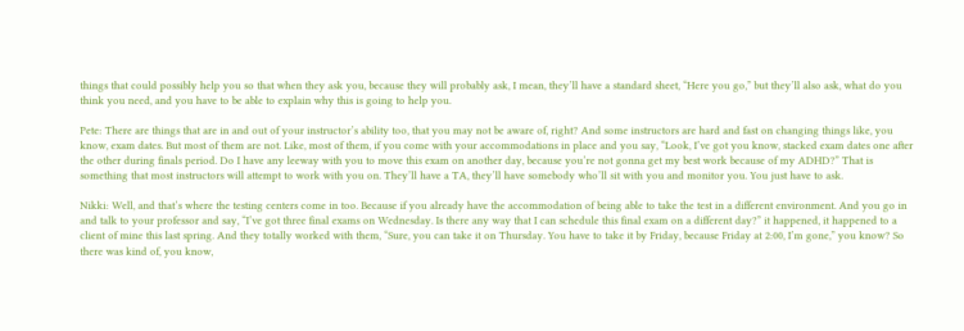things that could possibly help you so that when they ask you, because they will probably ask, I mean, they’ll have a standard sheet, “Here you go,” but they’ll also ask, what do you think you need, and you have to be able to explain why this is going to help you.

Pete: There are things that are in and out of your instructor’s ability too, that you may not be aware of, right? And some instructors are hard and fast on changing things like, you know, exam dates. But most of them are not. Like, most of them, if you come with your accommodations in place and you say, “Look, I’ve got you know, stacked exam dates one after the other during finals period. Do I have any leeway with you to move this exam on another day, because you’re not gonna get my best work because of my ADHD?” That is something that most instructors will attempt to work with you on. They’ll have a TA, they’ll have somebody who’ll sit with you and monitor you. You just have to ask.

Nikki: Well, and that’s where the testing centers come in too. Because if you already have the accommodation of being able to take the test in a different environment. And you go in and talk to your professor and say, “I’ve got three final exams on Wednesday. Is there any way that I can schedule this final exam on a different day?” it happened, it happened to a client of mine this last spring. And they totally worked with them, “Sure, you can take it on Thursday. You have to take it by Friday, because Friday at 2:00, I’m gone,” you know? So there was kind of, you know,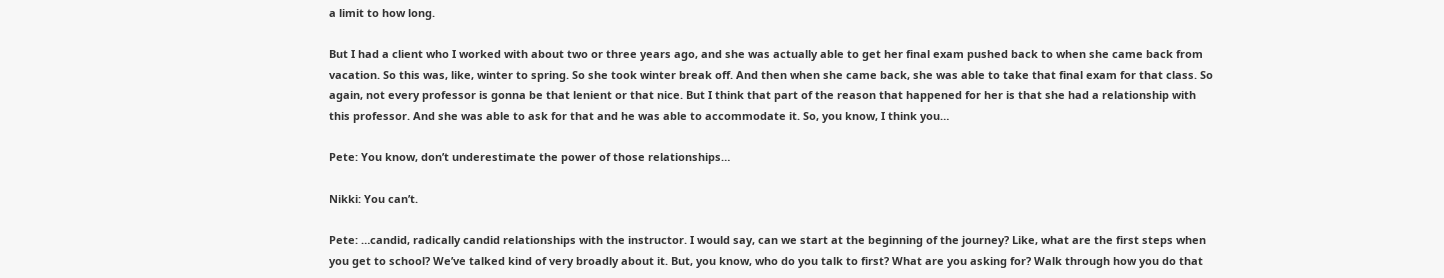a limit to how long.

But I had a client who I worked with about two or three years ago, and she was actually able to get her final exam pushed back to when she came back from vacation. So this was, like, winter to spring. So she took winter break off. And then when she came back, she was able to take that final exam for that class. So again, not every professor is gonna be that lenient or that nice. But I think that part of the reason that happened for her is that she had a relationship with this professor. And she was able to ask for that and he was able to accommodate it. So, you know, I think you…

Pete: You know, don’t underestimate the power of those relationships…

Nikki: You can’t.

Pete: …candid, radically candid relationships with the instructor. I would say, can we start at the beginning of the journey? Like, what are the first steps when you get to school? We’ve talked kind of very broadly about it. But, you know, who do you talk to first? What are you asking for? Walk through how you do that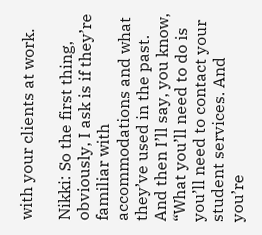with your clients at work.

Nikki: So the first thing, obviously, I ask is if they’re familiar with accommodations and what they’ve used in the past. And then I’ll say, you know, “What you’ll need to do is you’ll need to contact your student services. And you’re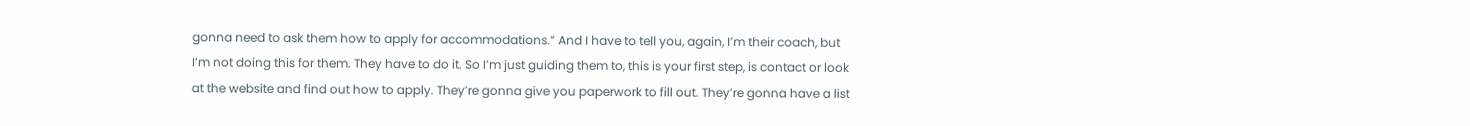gonna need to ask them how to apply for accommodations.” And I have to tell you, again, I’m their coach, but I’m not doing this for them. They have to do it. So I’m just guiding them to, this is your first step, is contact or look at the website and find out how to apply. They’re gonna give you paperwork to fill out. They’re gonna have a list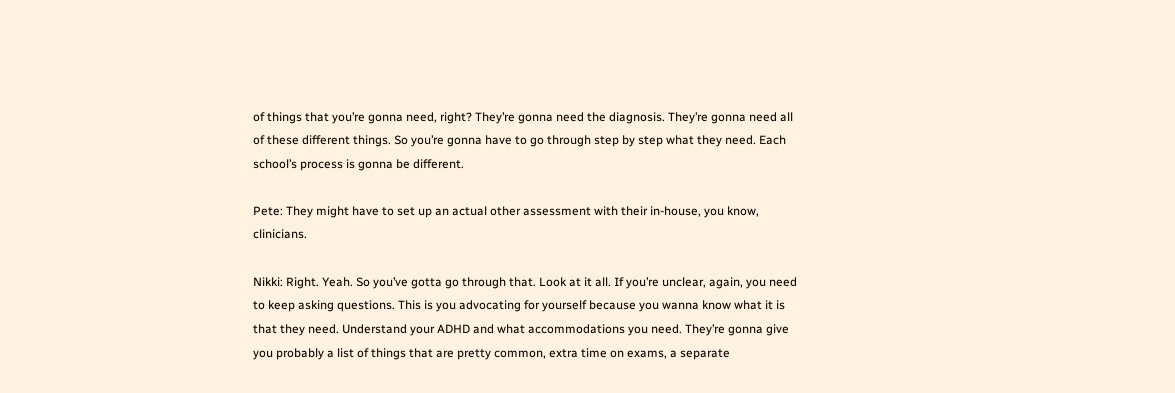of things that you’re gonna need, right? They’re gonna need the diagnosis. They’re gonna need all of these different things. So you’re gonna have to go through step by step what they need. Each school’s process is gonna be different.

Pete: They might have to set up an actual other assessment with their in-house, you know, clinicians.

Nikki: Right. Yeah. So you’ve gotta go through that. Look at it all. If you’re unclear, again, you need to keep asking questions. This is you advocating for yourself because you wanna know what it is that they need. Understand your ADHD and what accommodations you need. They’re gonna give you probably a list of things that are pretty common, extra time on exams, a separate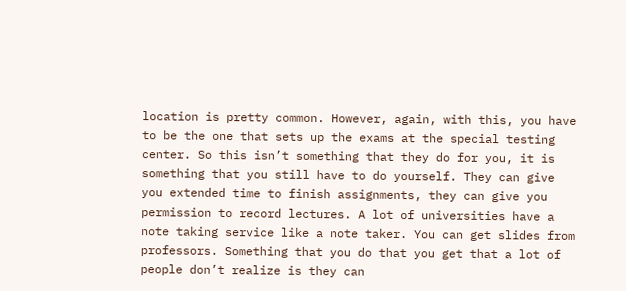location is pretty common. However, again, with this, you have to be the one that sets up the exams at the special testing center. So this isn’t something that they do for you, it is something that you still have to do yourself. They can give you extended time to finish assignments, they can give you permission to record lectures. A lot of universities have a note taking service like a note taker. You can get slides from professors. Something that you do that you get that a lot of people don’t realize is they can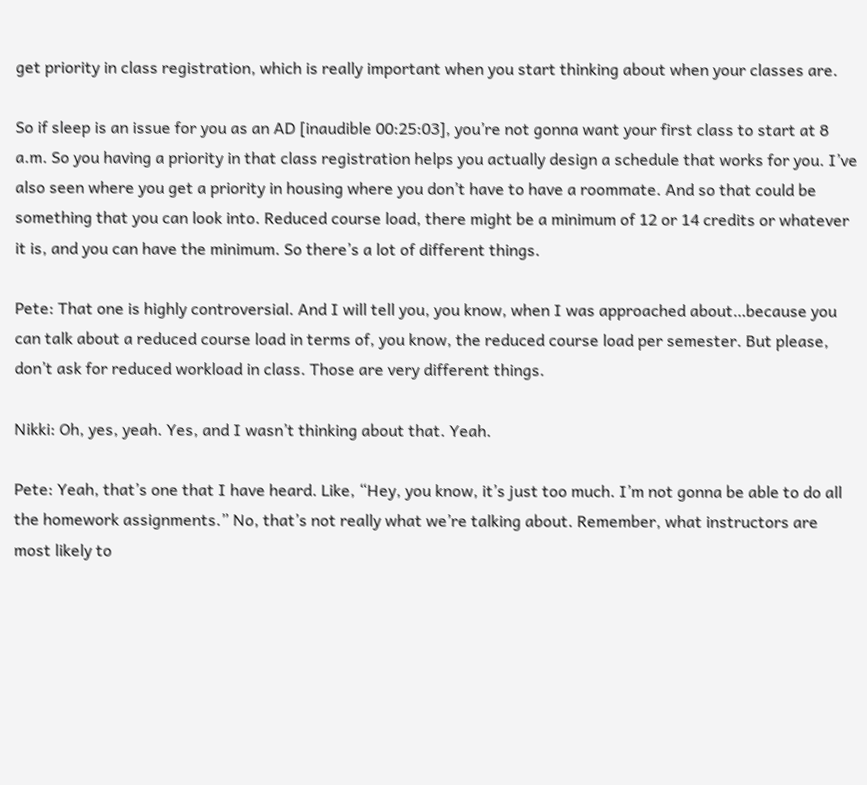get priority in class registration, which is really important when you start thinking about when your classes are.

So if sleep is an issue for you as an AD [inaudible 00:25:03], you’re not gonna want your first class to start at 8 a.m. So you having a priority in that class registration helps you actually design a schedule that works for you. I’ve also seen where you get a priority in housing where you don’t have to have a roommate. And so that could be something that you can look into. Reduced course load, there might be a minimum of 12 or 14 credits or whatever it is, and you can have the minimum. So there’s a lot of different things.

Pete: That one is highly controversial. And I will tell you, you know, when I was approached about…because you can talk about a reduced course load in terms of, you know, the reduced course load per semester. But please, don’t ask for reduced workload in class. Those are very different things.

Nikki: Oh, yes, yeah. Yes, and I wasn’t thinking about that. Yeah.

Pete: Yeah, that’s one that I have heard. Like, “Hey, you know, it’s just too much. I’m not gonna be able to do all the homework assignments.” No, that’s not really what we’re talking about. Remember, what instructors are most likely to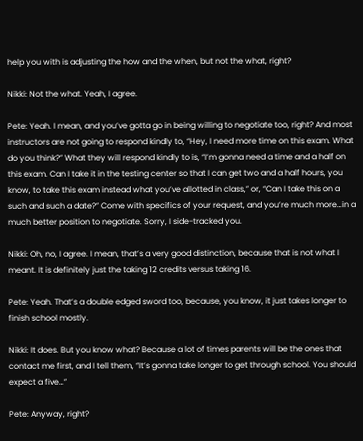help you with is adjusting the how and the when, but not the what, right?

Nikki: Not the what. Yeah, I agree.

Pete: Yeah. I mean, and you’ve gotta go in being willing to negotiate too, right? And most instructors are not going to respond kindly to, “Hey, I need more time on this exam. What do you think?” What they will respond kindly to is, “I’m gonna need a time and a half on this exam. Can I take it in the testing center so that I can get two and a half hours, you know, to take this exam instead what you’ve allotted in class,” or, “Can I take this on a such and such a date?” Come with specifics of your request, and you’re much more…in a much better position to negotiate. Sorry, I side-tracked you.

Nikki: Oh, no, I agree. I mean, that’s a very good distinction, because that is not what I meant. It is definitely just the taking 12 credits versus taking 16.

Pete: Yeah. That’s a double edged sword too, because, you know, it just takes longer to finish school mostly.

Nikki: It does. But you know what? Because a lot of times parents will be the ones that contact me first, and I tell them, “It’s gonna take longer to get through school. You should expect a five…”

Pete: Anyway, right?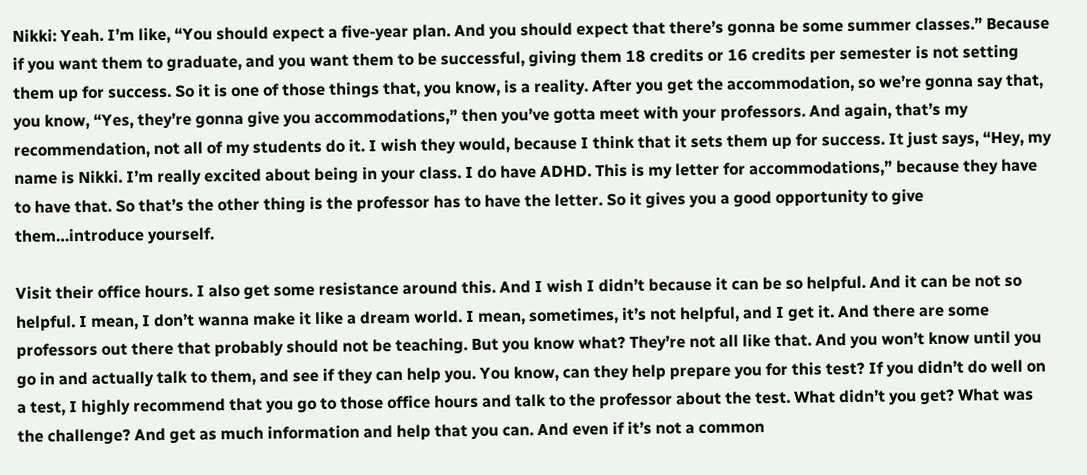Nikki: Yeah. I’m like, “You should expect a five-year plan. And you should expect that there’s gonna be some summer classes.” Because if you want them to graduate, and you want them to be successful, giving them 18 credits or 16 credits per semester is not setting them up for success. So it is one of those things that, you know, is a reality. After you get the accommodation, so we’re gonna say that, you know, “Yes, they’re gonna give you accommodations,” then you’ve gotta meet with your professors. And again, that’s my recommendation, not all of my students do it. I wish they would, because I think that it sets them up for success. It just says, “Hey, my name is Nikki. I’m really excited about being in your class. I do have ADHD. This is my letter for accommodations,” because they have to have that. So that’s the other thing is the professor has to have the letter. So it gives you a good opportunity to give them…introduce yourself.

Visit their office hours. I also get some resistance around this. And I wish I didn’t because it can be so helpful. And it can be not so helpful. I mean, I don’t wanna make it like a dream world. I mean, sometimes, it’s not helpful, and I get it. And there are some professors out there that probably should not be teaching. But you know what? They’re not all like that. And you won’t know until you go in and actually talk to them, and see if they can help you. You know, can they help prepare you for this test? If you didn’t do well on a test, I highly recommend that you go to those office hours and talk to the professor about the test. What didn’t you get? What was the challenge? And get as much information and help that you can. And even if it’s not a common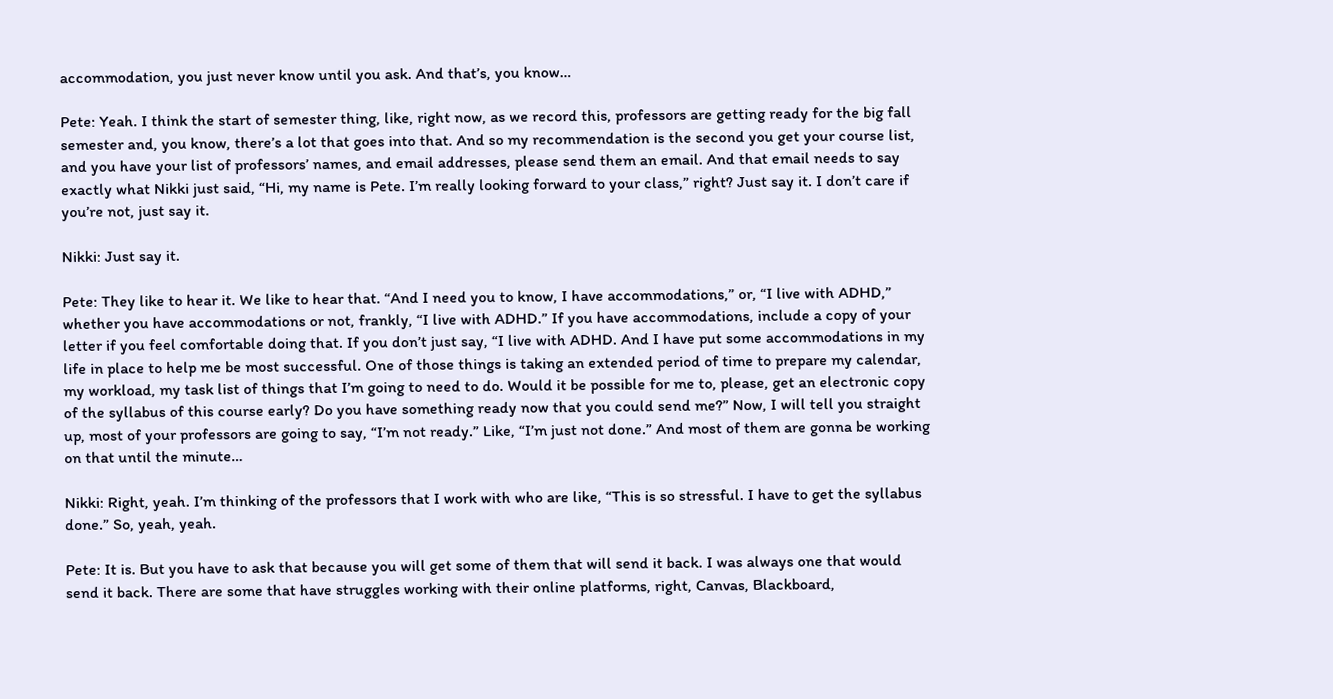accommodation, you just never know until you ask. And that’s, you know…

Pete: Yeah. I think the start of semester thing, like, right now, as we record this, professors are getting ready for the big fall semester and, you know, there’s a lot that goes into that. And so my recommendation is the second you get your course list, and you have your list of professors’ names, and email addresses, please send them an email. And that email needs to say exactly what Nikki just said, “Hi, my name is Pete. I’m really looking forward to your class,” right? Just say it. I don’t care if you’re not, just say it.

Nikki: Just say it.

Pete: They like to hear it. We like to hear that. “And I need you to know, I have accommodations,” or, “I live with ADHD,” whether you have accommodations or not, frankly, “I live with ADHD.” If you have accommodations, include a copy of your letter if you feel comfortable doing that. If you don’t just say, “I live with ADHD. And I have put some accommodations in my life in place to help me be most successful. One of those things is taking an extended period of time to prepare my calendar, my workload, my task list of things that I’m going to need to do. Would it be possible for me to, please, get an electronic copy of the syllabus of this course early? Do you have something ready now that you could send me?” Now, I will tell you straight up, most of your professors are going to say, “I’m not ready.” Like, “I’m just not done.” And most of them are gonna be working on that until the minute…

Nikki: Right, yeah. I’m thinking of the professors that I work with who are like, “This is so stressful. I have to get the syllabus done.” So, yeah, yeah.

Pete: It is. But you have to ask that because you will get some of them that will send it back. I was always one that would send it back. There are some that have struggles working with their online platforms, right, Canvas, Blackboard,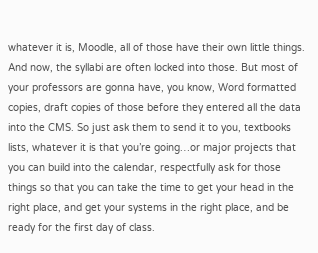whatever it is, Moodle, all of those have their own little things. And now, the syllabi are often locked into those. But most of your professors are gonna have, you know, Word formatted copies, draft copies of those before they entered all the data into the CMS. So just ask them to send it to you, textbooks lists, whatever it is that you’re going…or major projects that you can build into the calendar, respectfully ask for those things so that you can take the time to get your head in the right place, and get your systems in the right place, and be ready for the first day of class.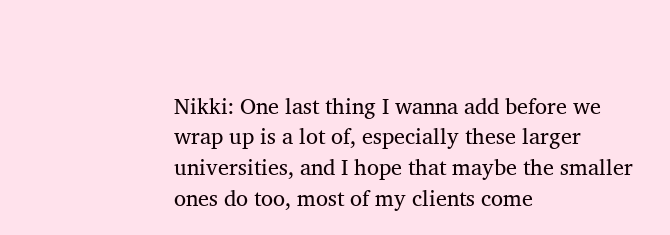Nikki: One last thing I wanna add before we wrap up is a lot of, especially these larger universities, and I hope that maybe the smaller ones do too, most of my clients come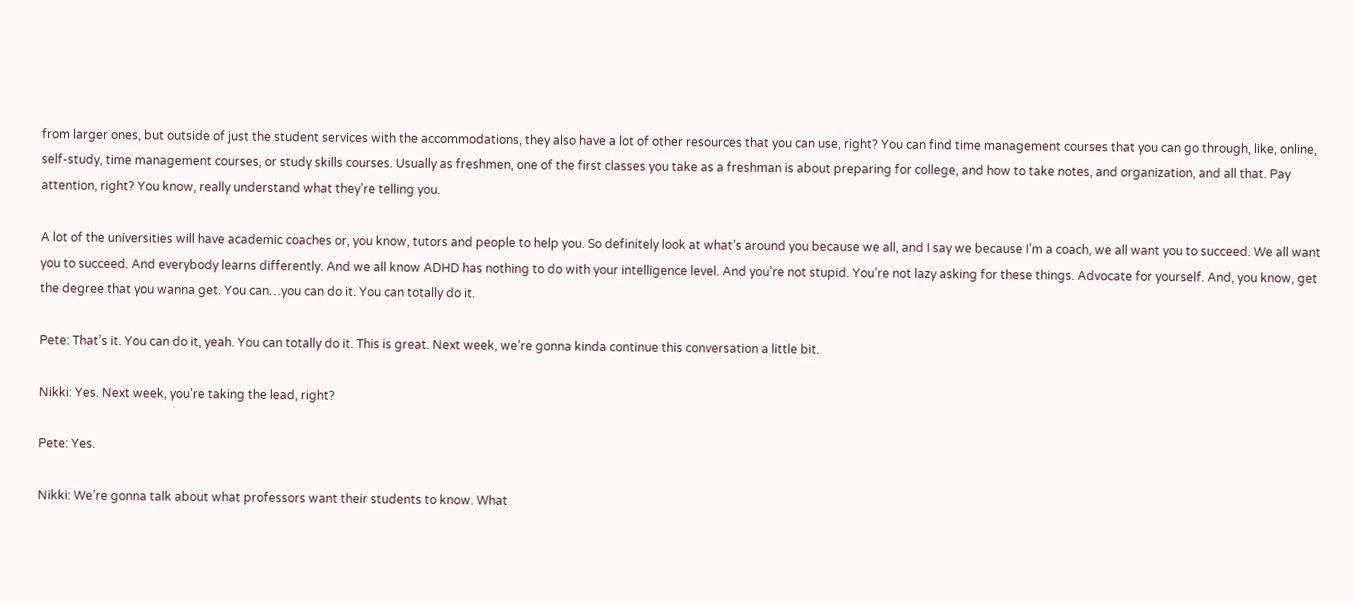from larger ones, but outside of just the student services with the accommodations, they also have a lot of other resources that you can use, right? You can find time management courses that you can go through, like, online, self-study, time management courses, or study skills courses. Usually as freshmen, one of the first classes you take as a freshman is about preparing for college, and how to take notes, and organization, and all that. Pay attention, right? You know, really understand what they’re telling you.

A lot of the universities will have academic coaches or, you know, tutors and people to help you. So definitely look at what’s around you because we all, and I say we because I’m a coach, we all want you to succeed. We all want you to succeed. And everybody learns differently. And we all know ADHD has nothing to do with your intelligence level. And you’re not stupid. You’re not lazy asking for these things. Advocate for yourself. And, you know, get the degree that you wanna get. You can…you can do it. You can totally do it.

Pete: That’s it. You can do it, yeah. You can totally do it. This is great. Next week, we’re gonna kinda continue this conversation a little bit.

Nikki: Yes. Next week, you’re taking the lead, right?

Pete: Yes.

Nikki: We’re gonna talk about what professors want their students to know. What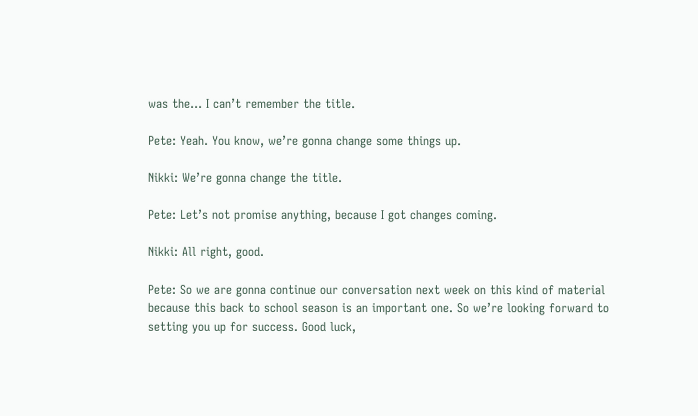was the… I can’t remember the title.

Pete: Yeah. You know, we’re gonna change some things up.

Nikki: We’re gonna change the title.

Pete: Let’s not promise anything, because I got changes coming.

Nikki: All right, good.

Pete: So we are gonna continue our conversation next week on this kind of material because this back to school season is an important one. So we’re looking forward to setting you up for success. Good luck,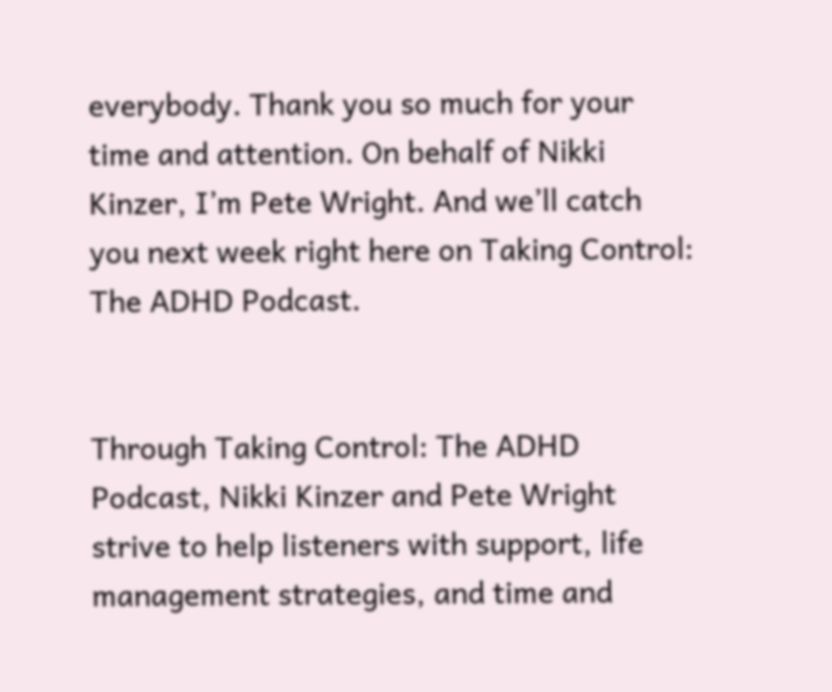everybody. Thank you so much for your time and attention. On behalf of Nikki Kinzer, I’m Pete Wright. And we’ll catch you next week right here on Taking Control: The ADHD Podcast.


Through Taking Control: The ADHD Podcast, Nikki Kinzer and Pete Wright strive to help listeners with support, life management strategies, and time and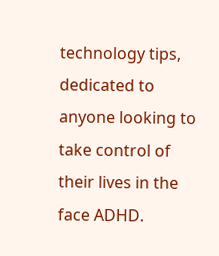technology tips, dedicated to anyone looking to take control of their lives in the face ADHD.